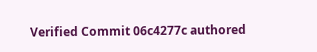Verified Commit 06c4277c authored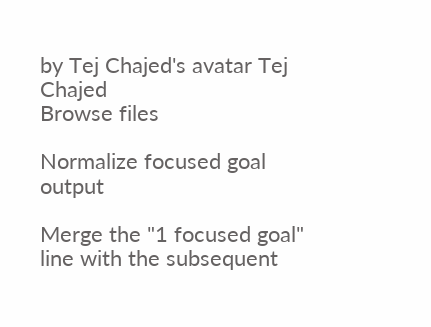by Tej Chajed's avatar Tej Chajed
Browse files

Normalize focused goal output

Merge the "1 focused goal" line with the subsequent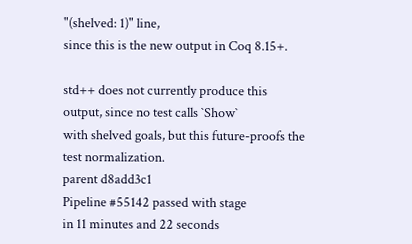"(shelved: 1)" line,
since this is the new output in Coq 8.15+.

std++ does not currently produce this output, since no test calls `Show`
with shelved goals, but this future-proofs the test normalization.
parent d8add3c1
Pipeline #55142 passed with stage
in 11 minutes and 22 seconds